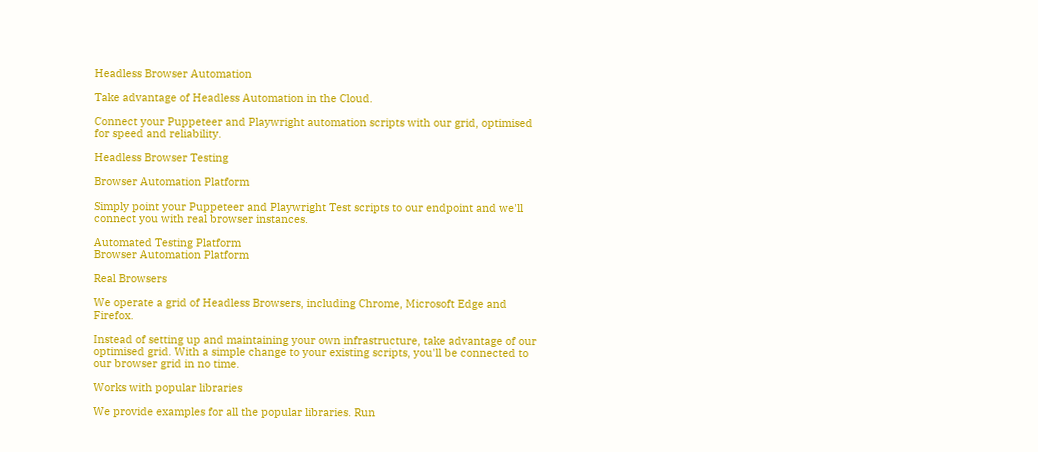Headless Browser Automation

Take advantage of Headless Automation in the Cloud.

Connect your Puppeteer and Playwright automation scripts with our grid, optimised for speed and reliability.

Headless Browser Testing

Browser Automation Platform

Simply point your Puppeteer and Playwright Test scripts to our endpoint and we'll connect you with real browser instances.

Automated Testing Platform
Browser Automation Platform

Real Browsers

We operate a grid of Headless Browsers, including Chrome, Microsoft Edge and Firefox.

Instead of setting up and maintaining your own infrastructure, take advantage of our optimised grid. With a simple change to your existing scripts, you'll be connected to our browser grid in no time.

Works with popular libraries

We provide examples for all the popular libraries. Run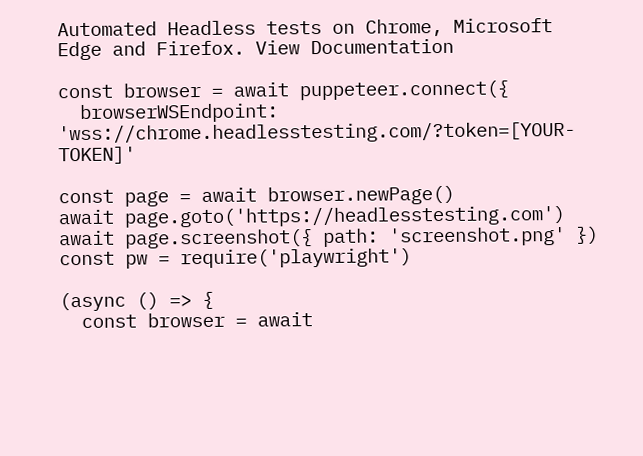Automated Headless tests on Chrome, Microsoft Edge and Firefox. View Documentation

const browser = await puppeteer.connect({
  browserWSEndpoint: 'wss://chrome.headlesstesting.com/?token=[YOUR-TOKEN]'

const page = await browser.newPage()
await page.goto('https://headlesstesting.com')
await page.screenshot({ path: 'screenshot.png' })
const pw = require('playwright')

(async () => {
  const browser = await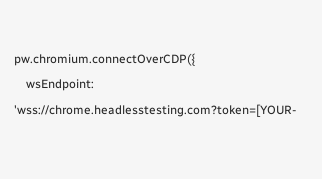pw.chromium.connectOverCDP({
    wsEndpoint: 'wss://chrome.headlesstesting.com?token=[YOUR-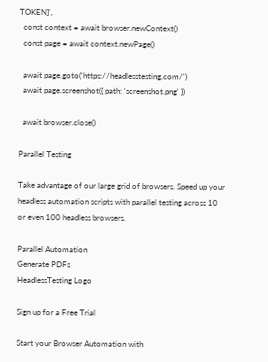TOKEN]',
  const context = await browser.newContext()
  const page = await context.newPage()

  await page.goto('https://headlesstesting.com/')
  await page.screenshot({ path: 'screenshot.png' })

  await browser.close()

Parallel Testing

Take advantage of our large grid of browsers. Speed up your headless automation scripts with parallel testing across 10 or even 100 headless browsers.

Parallel Automation
Generate PDFs
HeadlessTesting Logo

Sign up for a Free Trial

Start your Browser Automation with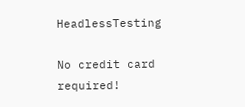HeadlessTesting

No credit card required!